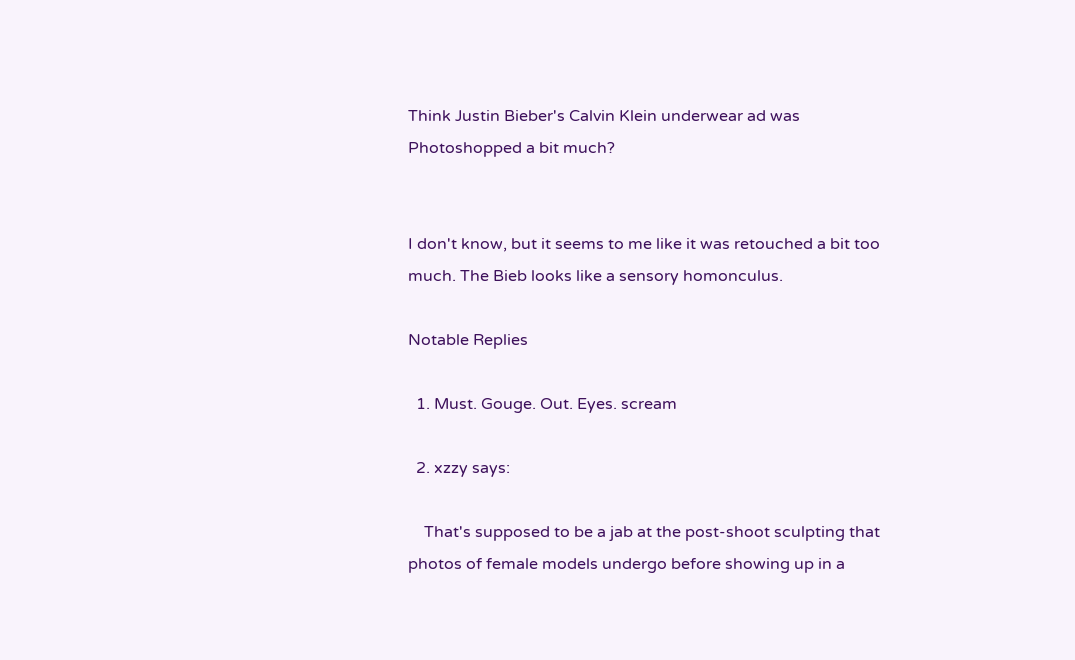Think Justin Bieber's Calvin Klein underwear ad was Photoshopped a bit much?


I don't know, but it seems to me like it was retouched a bit too much. The Bieb looks like a sensory homonculus.

Notable Replies

  1. Must. Gouge. Out. Eyes. scream

  2. xzzy says:

    That's supposed to be a jab at the post-shoot sculpting that photos of female models undergo before showing up in a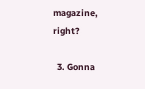magazine, right?

  3. Gonna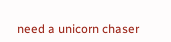need a unicorn chaser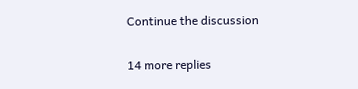Continue the discussion

14 more replies